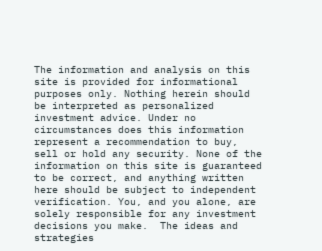The information and analysis on this site is provided for informational purposes only. Nothing herein should be interpreted as personalized investment advice. Under no circumstances does this information represent a recommendation to buy, sell or hold any security. None of the information on this site is guaranteed to be correct, and anything written here should be subject to independent verification. You, and you alone, are solely responsible for any investment decisions you make.  The ideas and strategies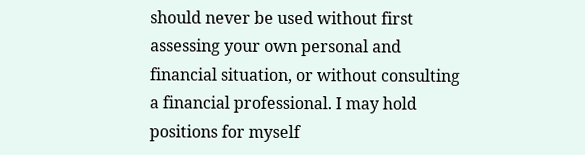should never be used without first assessing your own personal and financial situation, or without consulting a financial professional. I may hold positions for myself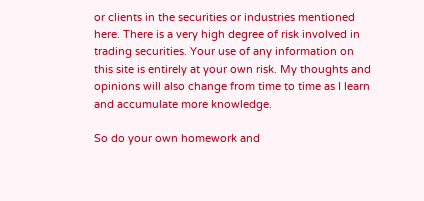or clients in the securities or industries mentioned here. There is a very high degree of risk involved in trading securities. Your use of any information on this site is entirely at your own risk. My thoughts and opinions will also change from time to time as I learn and accumulate more knowledge.

So do your own homework and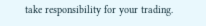take responsibility for your trading.